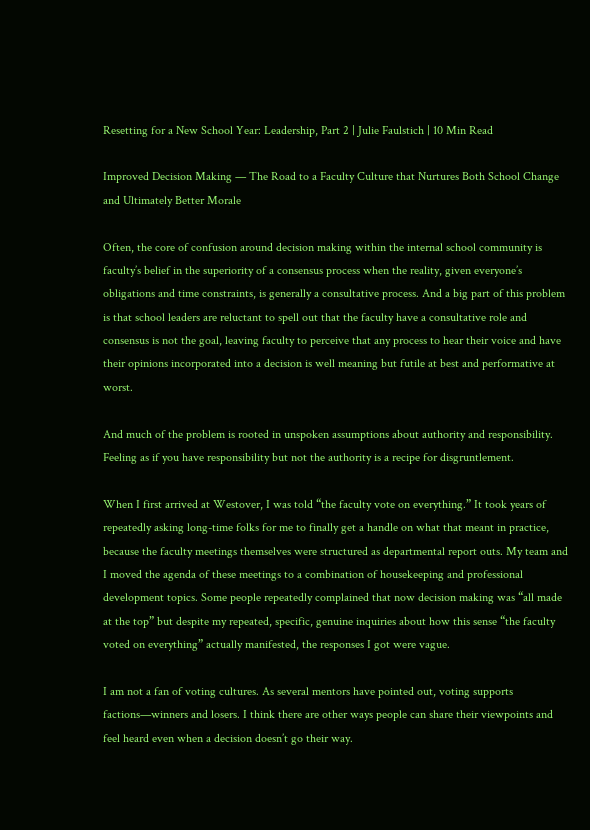Resetting for a New School Year: Leadership, Part 2 | Julie Faulstich | 10 Min Read

Improved Decision Making — The Road to a Faculty Culture that Nurtures Both School Change and Ultimately Better Morale

Often, the core of confusion around decision making within the internal school community is faculty’s belief in the superiority of a consensus process when the reality, given everyone’s obligations and time constraints, is generally a consultative process. And a big part of this problem is that school leaders are reluctant to spell out that the faculty have a consultative role and consensus is not the goal, leaving faculty to perceive that any process to hear their voice and have their opinions incorporated into a decision is well meaning but futile at best and performative at worst.

And much of the problem is rooted in unspoken assumptions about authority and responsibility. Feeling as if you have responsibility but not the authority is a recipe for disgruntlement.

When I first arrived at Westover, I was told “the faculty vote on everything.” It took years of repeatedly asking long-time folks for me to finally get a handle on what that meant in practice, because the faculty meetings themselves were structured as departmental report outs. My team and I moved the agenda of these meetings to a combination of housekeeping and professional development topics. Some people repeatedly complained that now decision making was “all made at the top” but despite my repeated, specific, genuine inquiries about how this sense “the faculty voted on everything” actually manifested, the responses I got were vague.

I am not a fan of voting cultures. As several mentors have pointed out, voting supports factions—winners and losers. I think there are other ways people can share their viewpoints and feel heard even when a decision doesn’t go their way.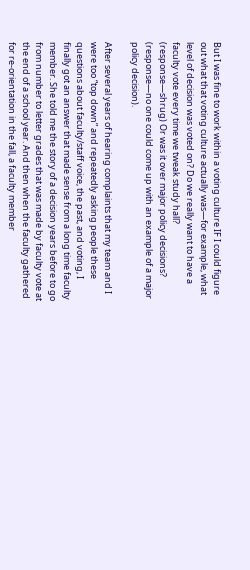But I was fine to work within a voting culture IF I could figure out what that voting culture actually was—for example, what level of decision was voted on? Do we really want to have a faculty vote every time we tweak study hall? (response—shrug) Or was it over major policy decisions? (response—no one could come up with an example of a major policy decision).

After several years of hearing complaints that my team and I were too “top down” and repeatedly asking people these questions about faculty/staff voice, the past, and voting, I finally got an answer that made sense from a long time faculty member. She told me the story of a decision years before to go from number to letter grades that was made by faculty vote at the end of a school year. And then when the faculty gathered for re-orientation in the fall, a faculty member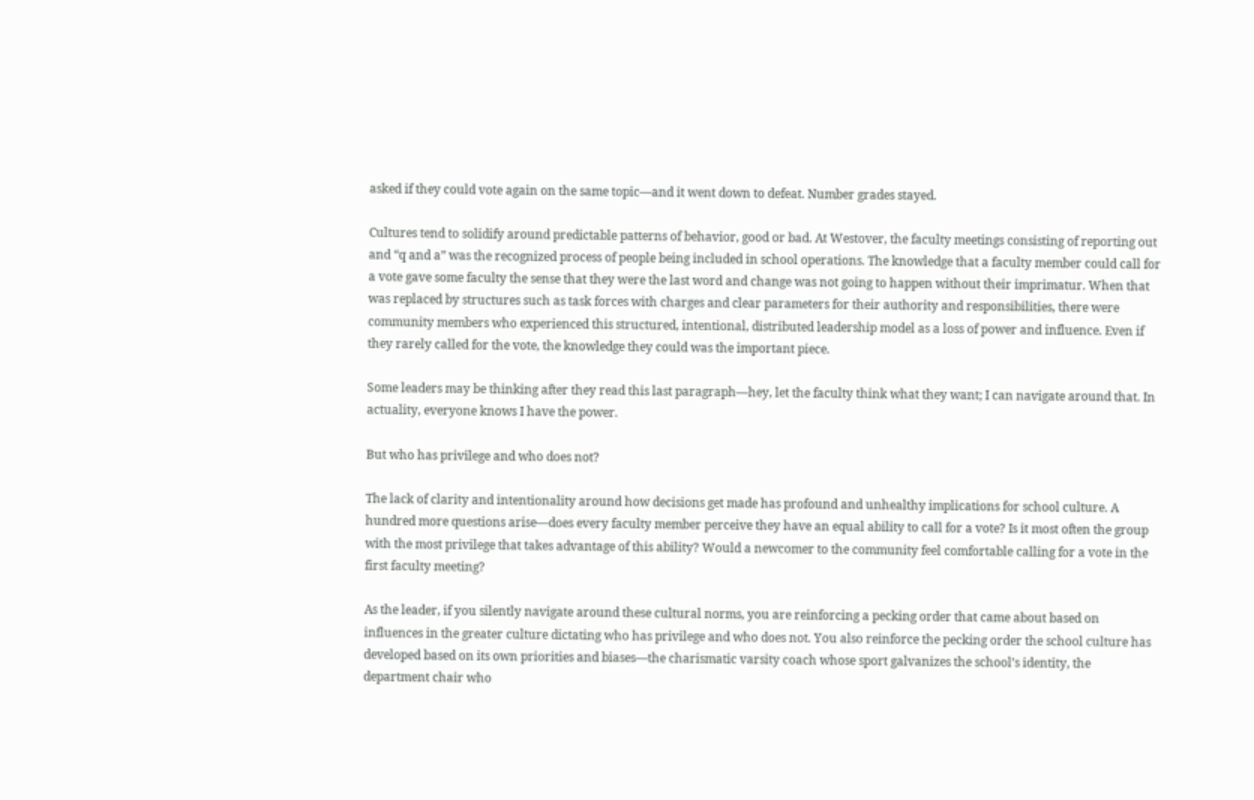asked if they could vote again on the same topic—and it went down to defeat. Number grades stayed.

Cultures tend to solidify around predictable patterns of behavior, good or bad. At Westover, the faculty meetings consisting of reporting out and “q and a” was the recognized process of people being included in school operations. The knowledge that a faculty member could call for a vote gave some faculty the sense that they were the last word and change was not going to happen without their imprimatur. When that was replaced by structures such as task forces with charges and clear parameters for their authority and responsibilities, there were community members who experienced this structured, intentional, distributed leadership model as a loss of power and influence. Even if they rarely called for the vote, the knowledge they could was the important piece.

Some leaders may be thinking after they read this last paragraph—hey, let the faculty think what they want; I can navigate around that. In actuality, everyone knows I have the power.

But who has privilege and who does not?

The lack of clarity and intentionality around how decisions get made has profound and unhealthy implications for school culture. A hundred more questions arise—does every faculty member perceive they have an equal ability to call for a vote? Is it most often the group with the most privilege that takes advantage of this ability? Would a newcomer to the community feel comfortable calling for a vote in the first faculty meeting?

As the leader, if you silently navigate around these cultural norms, you are reinforcing a pecking order that came about based on influences in the greater culture dictating who has privilege and who does not. You also reinforce the pecking order the school culture has developed based on its own priorities and biases—the charismatic varsity coach whose sport galvanizes the school’s identity, the department chair who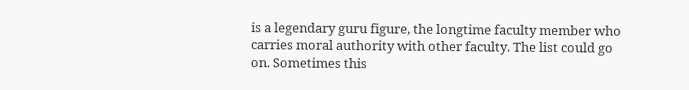is a legendary guru figure, the longtime faculty member who carries moral authority with other faculty. The list could go on. Sometimes this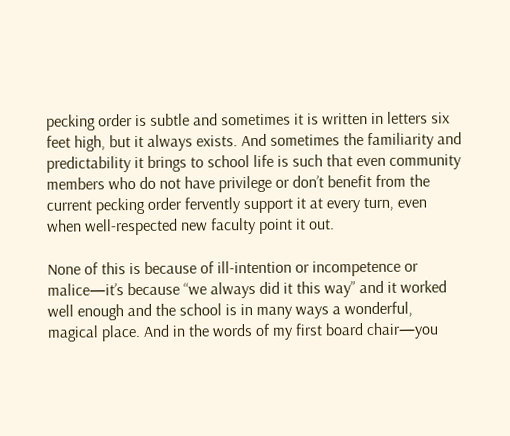pecking order is subtle and sometimes it is written in letters six feet high, but it always exists. And sometimes the familiarity and predictability it brings to school life is such that even community members who do not have privilege or don’t benefit from the current pecking order fervently support it at every turn, even when well-respected new faculty point it out.

None of this is because of ill-intention or incompetence or malice—it’s because “we always did it this way” and it worked well enough and the school is in many ways a wonderful, magical place. And in the words of my first board chair—you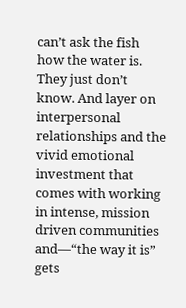can’t ask the fish how the water is. They just don’t know. And layer on interpersonal relationships and the vivid emotional investment that comes with working in intense, mission driven communities and—“the way it is” gets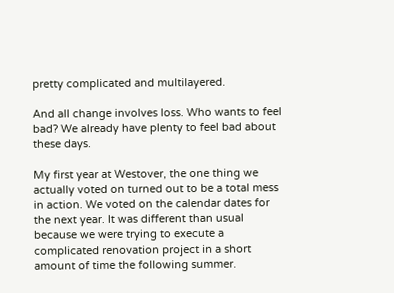pretty complicated and multilayered.

And all change involves loss. Who wants to feel bad? We already have plenty to feel bad about these days.

My first year at Westover, the one thing we actually voted on turned out to be a total mess in action. We voted on the calendar dates for the next year. It was different than usual because we were trying to execute a complicated renovation project in a short amount of time the following summer.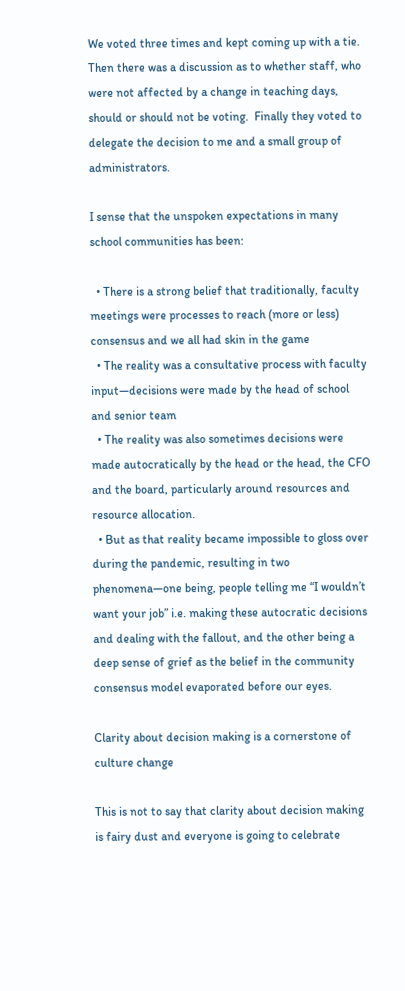We voted three times and kept coming up with a tie. Then there was a discussion as to whether staff, who were not affected by a change in teaching days, should or should not be voting.  Finally they voted to delegate the decision to me and a small group of administrators.

I sense that the unspoken expectations in many school communities has been:

  • There is a strong belief that traditionally, faculty meetings were processes to reach (more or less) consensus and we all had skin in the game
  • The reality was a consultative process with faculty input—decisions were made by the head of school and senior team
  • The reality was also sometimes decisions were made autocratically by the head or the head, the CFO and the board, particularly around resources and resource allocation.
  • But as that reality became impossible to gloss over during the pandemic, resulting in two phenomena—one being, people telling me “I wouldn’t want your job” i.e. making these autocratic decisions and dealing with the fallout, and the other being a deep sense of grief as the belief in the community consensus model evaporated before our eyes.

Clarity about decision making is a cornerstone of culture change

This is not to say that clarity about decision making is fairy dust and everyone is going to celebrate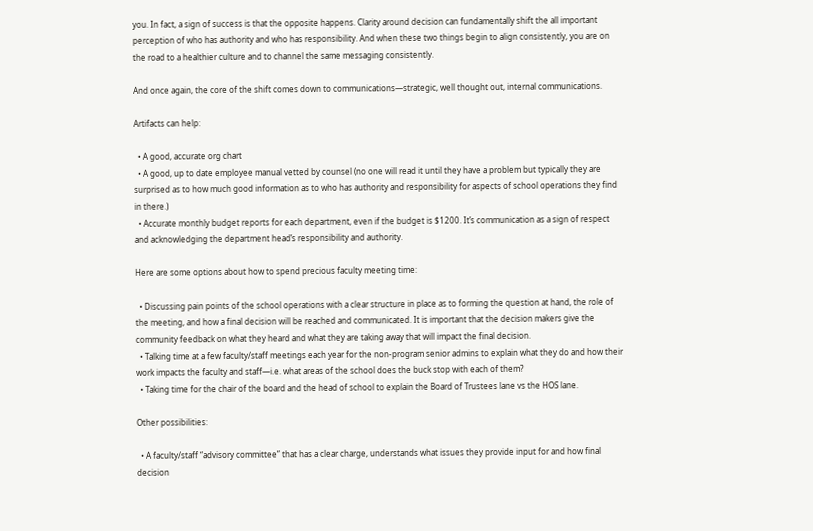you. In fact, a sign of success is that the opposite happens. Clarity around decision can fundamentally shift the all important perception of who has authority and who has responsibility. And when these two things begin to align consistently, you are on the road to a healthier culture and to channel the same messaging consistently.

And once again, the core of the shift comes down to communications—strategic, well thought out, internal communications.

Artifacts can help:

  • A good, accurate org chart
  • A good, up to date employee manual vetted by counsel (no one will read it until they have a problem but typically they are surprised as to how much good information as to who has authority and responsibility for aspects of school operations they find in there.)
  • Accurate monthly budget reports for each department, even if the budget is $1200. It’s communication as a sign of respect and acknowledging the department head’s responsibility and authority.

Here are some options about how to spend precious faculty meeting time:

  • Discussing pain points of the school operations with a clear structure in place as to forming the question at hand, the role of the meeting, and how a final decision will be reached and communicated. It is important that the decision makers give the community feedback on what they heard and what they are taking away that will impact the final decision.
  • Talking time at a few faculty/staff meetings each year for the non-program senior admins to explain what they do and how their work impacts the faculty and staff—i.e. what areas of the school does the buck stop with each of them?
  • Taking time for the chair of the board and the head of school to explain the Board of Trustees lane vs the HOS lane.

Other possibilities:

  • A faculty/staff “advisory committee” that has a clear charge, understands what issues they provide input for and how final decision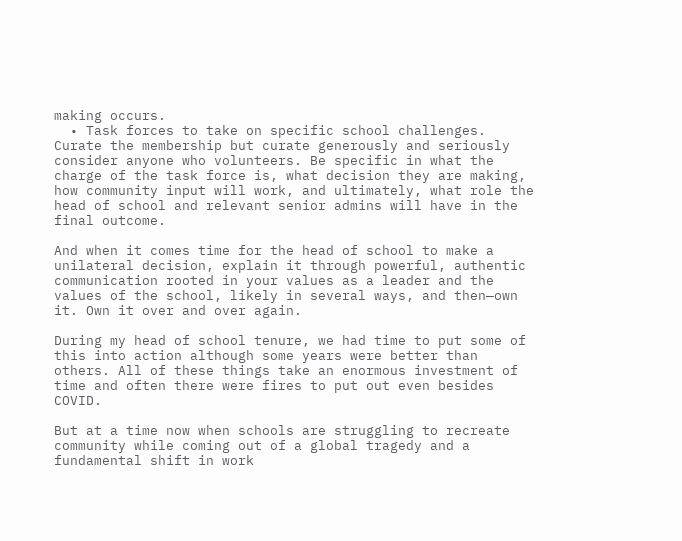making occurs.
  • Task forces to take on specific school challenges. Curate the membership but curate generously and seriously consider anyone who volunteers. Be specific in what the charge of the task force is, what decision they are making, how community input will work, and ultimately, what role the head of school and relevant senior admins will have in the final outcome.

And when it comes time for the head of school to make a unilateral decision, explain it through powerful, authentic communication rooted in your values as a leader and the values of the school, likely in several ways, and then—own it. Own it over and over again.

During my head of school tenure, we had time to put some of this into action although some years were better than others. All of these things take an enormous investment of time and often there were fires to put out even besides COVID.

But at a time now when schools are struggling to recreate community while coming out of a global tragedy and a fundamental shift in work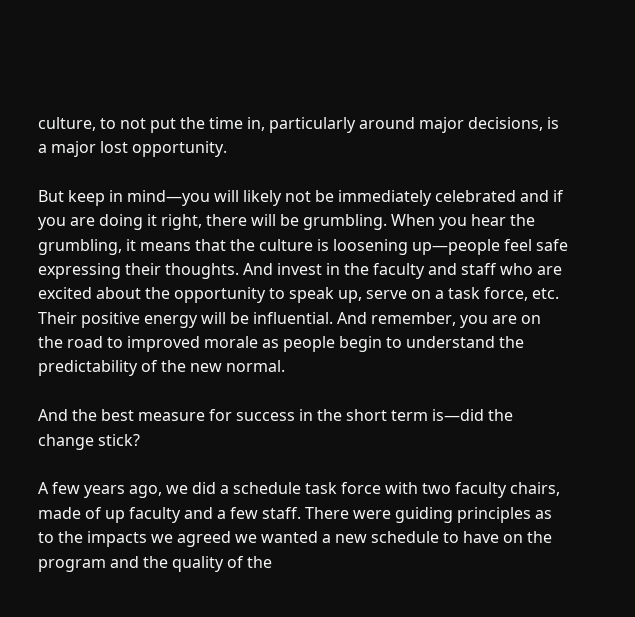culture, to not put the time in, particularly around major decisions, is a major lost opportunity.

But keep in mind—you will likely not be immediately celebrated and if you are doing it right, there will be grumbling. When you hear the grumbling, it means that the culture is loosening up—people feel safe expressing their thoughts. And invest in the faculty and staff who are excited about the opportunity to speak up, serve on a task force, etc. Their positive energy will be influential. And remember, you are on the road to improved morale as people begin to understand the predictability of the new normal.

And the best measure for success in the short term is—did the change stick?

A few years ago, we did a schedule task force with two faculty chairs, made of up faculty and a few staff. There were guiding principles as to the impacts we agreed we wanted a new schedule to have on the program and the quality of the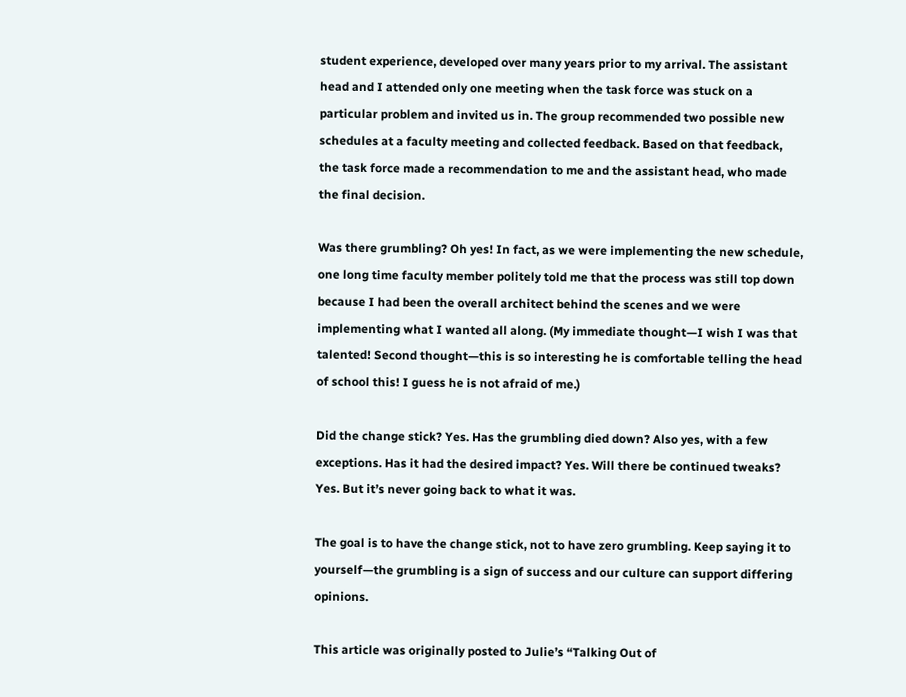student experience, developed over many years prior to my arrival. The assistant head and I attended only one meeting when the task force was stuck on a particular problem and invited us in. The group recommended two possible new schedules at a faculty meeting and collected feedback. Based on that feedback, the task force made a recommendation to me and the assistant head, who made the final decision.

Was there grumbling? Oh yes! In fact, as we were implementing the new schedule, one long time faculty member politely told me that the process was still top down because I had been the overall architect behind the scenes and we were implementing what I wanted all along. (My immediate thought—I wish I was that talented! Second thought—this is so interesting he is comfortable telling the head of school this! I guess he is not afraid of me.)

Did the change stick? Yes. Has the grumbling died down? Also yes, with a few exceptions. Has it had the desired impact? Yes. Will there be continued tweaks? Yes. But it’s never going back to what it was.

The goal is to have the change stick, not to have zero grumbling. Keep saying it to yourself—the grumbling is a sign of success and our culture can support differing opinions.

This article was originally posted to Julie’s “Talking Out of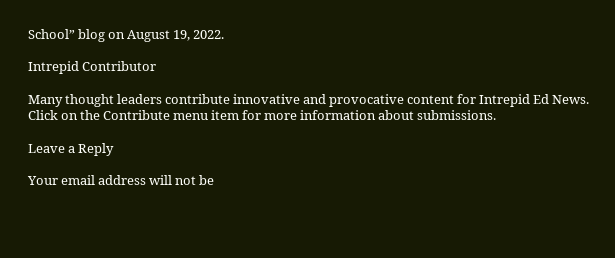School” blog on August 19, 2022.

Intrepid Contributor

Many thought leaders contribute innovative and provocative content for Intrepid Ed News. Click on the Contribute menu item for more information about submissions.

Leave a Reply

Your email address will not be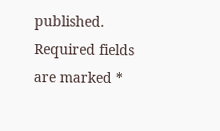published. Required fields are marked *